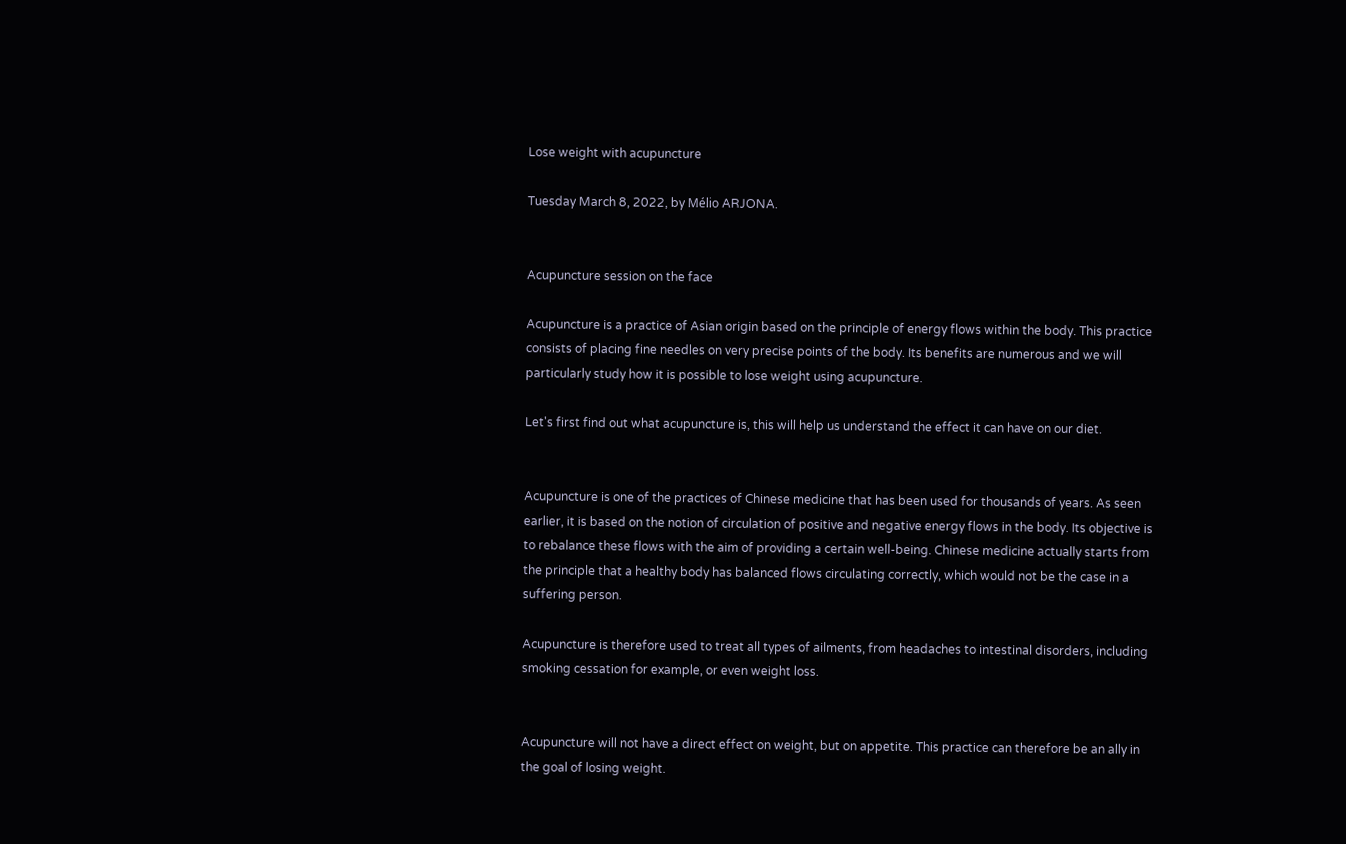Lose weight with acupuncture

Tuesday March 8, 2022, by Mélio ARJONA.


Acupuncture session on the face

Acupuncture is a practice of Asian origin based on the principle of energy flows within the body. This practice consists of placing fine needles on very precise points of the body. Its benefits are numerous and we will particularly study how it is possible to lose weight using acupuncture.

Let's first find out what acupuncture is, this will help us understand the effect it can have on our diet.


Acupuncture is one of the practices of Chinese medicine that has been used for thousands of years. As seen earlier, it is based on the notion of circulation of positive and negative energy flows in the body. Its objective is to rebalance these flows with the aim of providing a certain well-being. Chinese medicine actually starts from the principle that a healthy body has balanced flows circulating correctly, which would not be the case in a suffering person.

Acupuncture is therefore used to treat all types of ailments, from headaches to intestinal disorders, including smoking cessation for example, or even weight loss.


Acupuncture will not have a direct effect on weight, but on appetite. This practice can therefore be an ally in the goal of losing weight.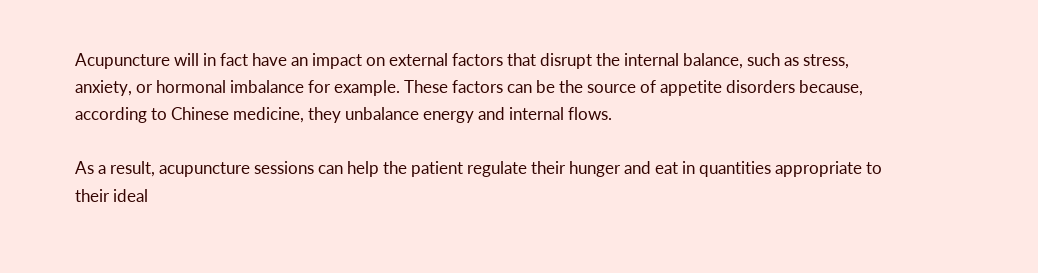Acupuncture will in fact have an impact on external factors that disrupt the internal balance, such as stress, anxiety, or hormonal imbalance for example. These factors can be the source of appetite disorders because, according to Chinese medicine, they unbalance energy and internal flows.

As a result, acupuncture sessions can help the patient regulate their hunger and eat in quantities appropriate to their ideal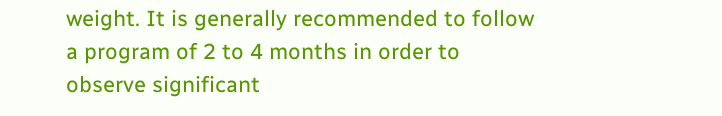weight. It is generally recommended to follow a program of 2 to 4 months in order to observe significant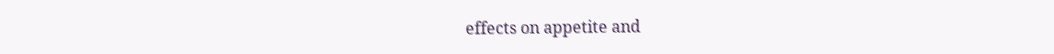effects on appetite and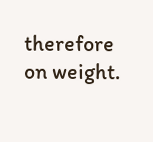therefore on weight.